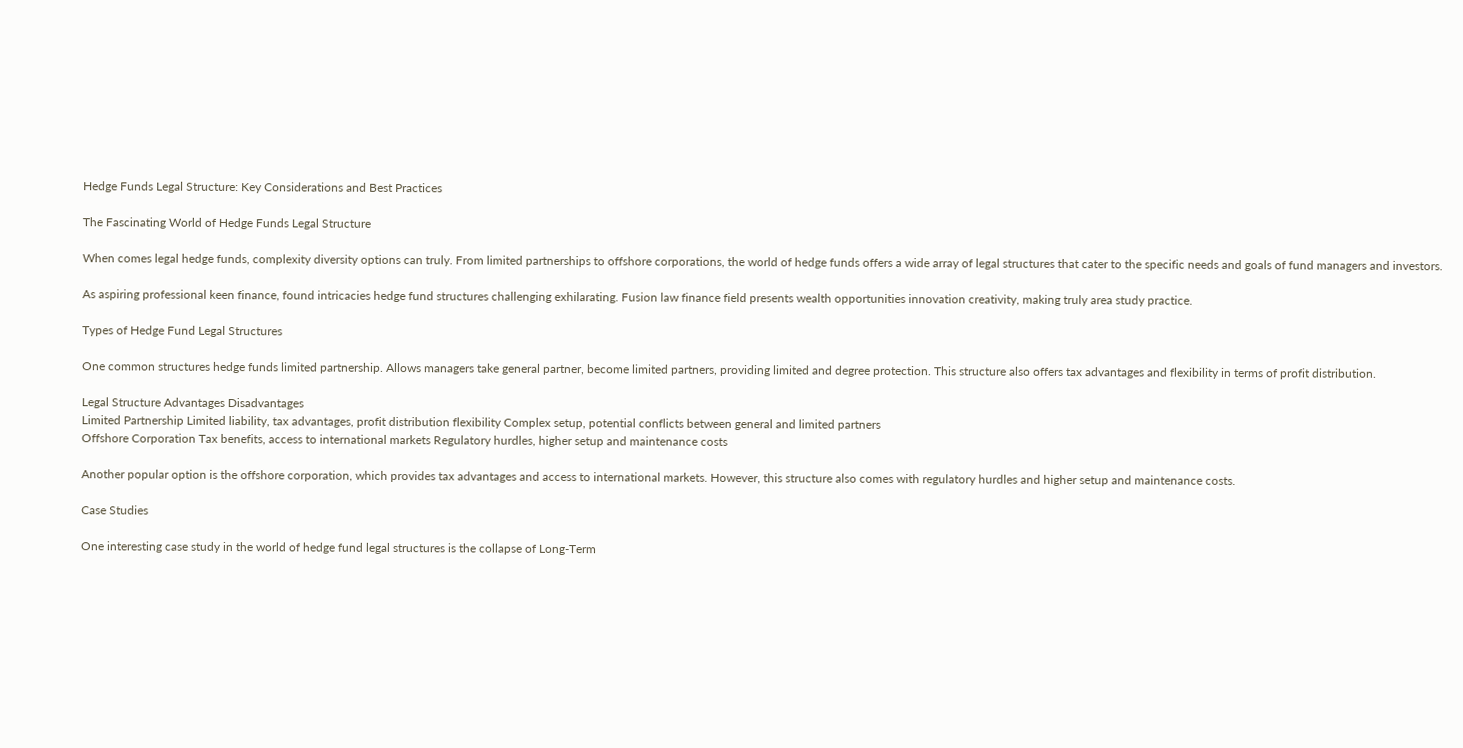Hedge Funds Legal Structure: Key Considerations and Best Practices

The Fascinating World of Hedge Funds Legal Structure

When comes legal hedge funds, complexity diversity options can truly. From limited partnerships to offshore corporations, the world of hedge funds offers a wide array of legal structures that cater to the specific needs and goals of fund managers and investors.

As aspiring professional keen finance, found intricacies hedge fund structures challenging exhilarating. Fusion law finance field presents wealth opportunities innovation creativity, making truly area study practice.

Types of Hedge Fund Legal Structures

One common structures hedge funds limited partnership. Allows managers take general partner, become limited partners, providing limited and degree protection. This structure also offers tax advantages and flexibility in terms of profit distribution.

Legal Structure Advantages Disadvantages
Limited Partnership Limited liability, tax advantages, profit distribution flexibility Complex setup, potential conflicts between general and limited partners
Offshore Corporation Tax benefits, access to international markets Regulatory hurdles, higher setup and maintenance costs

Another popular option is the offshore corporation, which provides tax advantages and access to international markets. However, this structure also comes with regulatory hurdles and higher setup and maintenance costs.

Case Studies

One interesting case study in the world of hedge fund legal structures is the collapse of Long-Term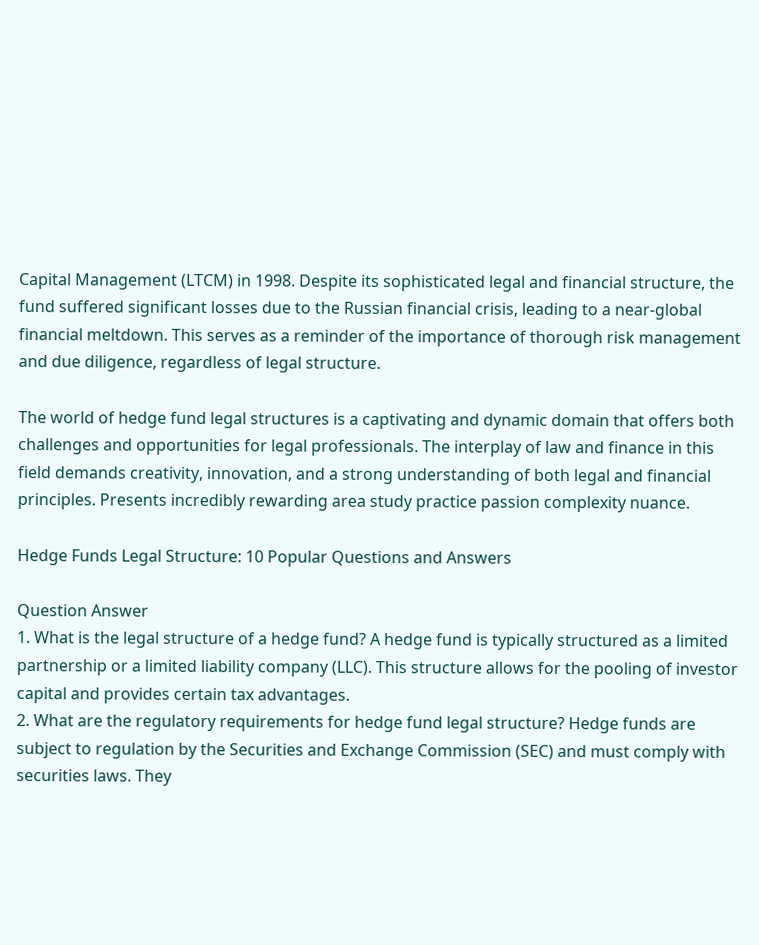Capital Management (LTCM) in 1998. Despite its sophisticated legal and financial structure, the fund suffered significant losses due to the Russian financial crisis, leading to a near-global financial meltdown. This serves as a reminder of the importance of thorough risk management and due diligence, regardless of legal structure.

The world of hedge fund legal structures is a captivating and dynamic domain that offers both challenges and opportunities for legal professionals. The interplay of law and finance in this field demands creativity, innovation, and a strong understanding of both legal and financial principles. Presents incredibly rewarding area study practice passion complexity nuance.

Hedge Funds Legal Structure: 10 Popular Questions and Answers

Question Answer
1. What is the legal structure of a hedge fund? A hedge fund is typically structured as a limited partnership or a limited liability company (LLC). This structure allows for the pooling of investor capital and provides certain tax advantages.
2. What are the regulatory requirements for hedge fund legal structure? Hedge funds are subject to regulation by the Securities and Exchange Commission (SEC) and must comply with securities laws. They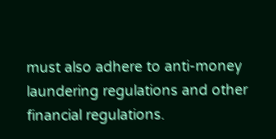must also adhere to anti-money laundering regulations and other financial regulations.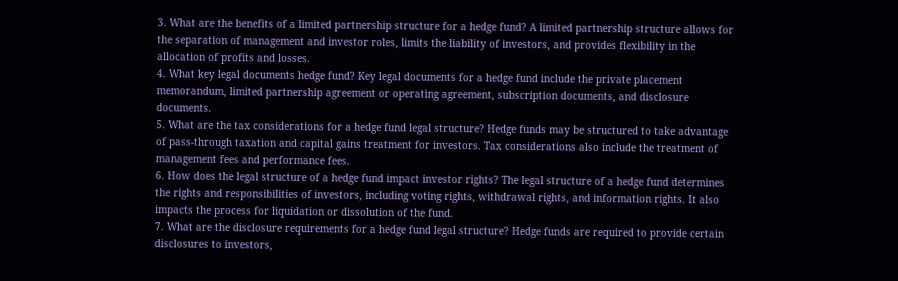3. What are the benefits of a limited partnership structure for a hedge fund? A limited partnership structure allows for the separation of management and investor roles, limits the liability of investors, and provides flexibility in the allocation of profits and losses.
4. What key legal documents hedge fund? Key legal documents for a hedge fund include the private placement memorandum, limited partnership agreement or operating agreement, subscription documents, and disclosure documents.
5. What are the tax considerations for a hedge fund legal structure? Hedge funds may be structured to take advantage of pass-through taxation and capital gains treatment for investors. Tax considerations also include the treatment of management fees and performance fees.
6. How does the legal structure of a hedge fund impact investor rights? The legal structure of a hedge fund determines the rights and responsibilities of investors, including voting rights, withdrawal rights, and information rights. It also impacts the process for liquidation or dissolution of the fund.
7. What are the disclosure requirements for a hedge fund legal structure? Hedge funds are required to provide certain disclosures to investors,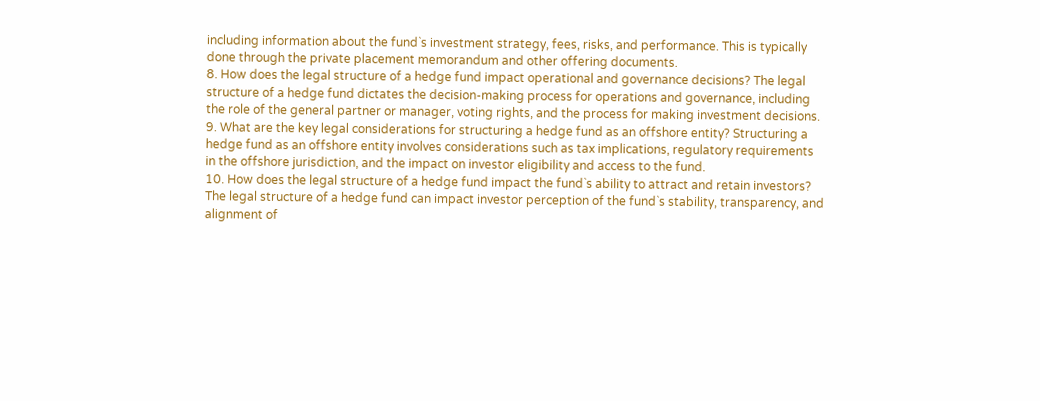including information about the fund`s investment strategy, fees, risks, and performance. This is typically done through the private placement memorandum and other offering documents.
8. How does the legal structure of a hedge fund impact operational and governance decisions? The legal structure of a hedge fund dictates the decision-making process for operations and governance, including the role of the general partner or manager, voting rights, and the process for making investment decisions.
9. What are the key legal considerations for structuring a hedge fund as an offshore entity? Structuring a hedge fund as an offshore entity involves considerations such as tax implications, regulatory requirements in the offshore jurisdiction, and the impact on investor eligibility and access to the fund.
10. How does the legal structure of a hedge fund impact the fund`s ability to attract and retain investors? The legal structure of a hedge fund can impact investor perception of the fund`s stability, transparency, and alignment of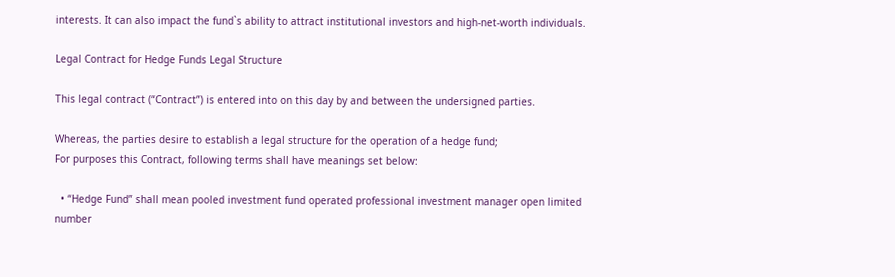interests. It can also impact the fund`s ability to attract institutional investors and high-net-worth individuals.

Legal Contract for Hedge Funds Legal Structure

This legal contract (“Contract”) is entered into on this day by and between the undersigned parties.

Whereas, the parties desire to establish a legal structure for the operation of a hedge fund;
For purposes this Contract, following terms shall have meanings set below:

  • “Hedge Fund” shall mean pooled investment fund operated professional investment manager open limited number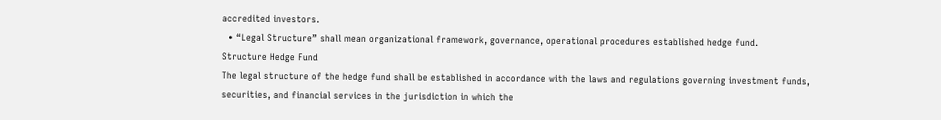accredited investors.
  • “Legal Structure” shall mean organizational framework, governance, operational procedures established hedge fund.
Structure Hedge Fund
The legal structure of the hedge fund shall be established in accordance with the laws and regulations governing investment funds, securities, and financial services in the jurisdiction in which the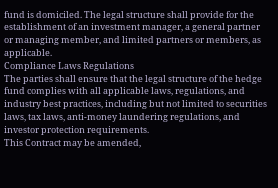fund is domiciled. The legal structure shall provide for the establishment of an investment manager, a general partner or managing member, and limited partners or members, as applicable.
Compliance Laws Regulations
The parties shall ensure that the legal structure of the hedge fund complies with all applicable laws, regulations, and industry best practices, including but not limited to securities laws, tax laws, anti-money laundering regulations, and investor protection requirements.
This Contract may be amended,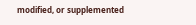modified, or supplemented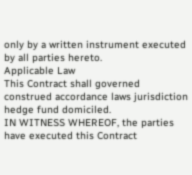only by a written instrument executed by all parties hereto.
Applicable Law
This Contract shall governed construed accordance laws jurisdiction hedge fund domiciled.
IN WITNESS WHEREOF, the parties have executed this Contract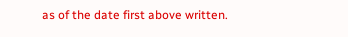as of the date first above written.